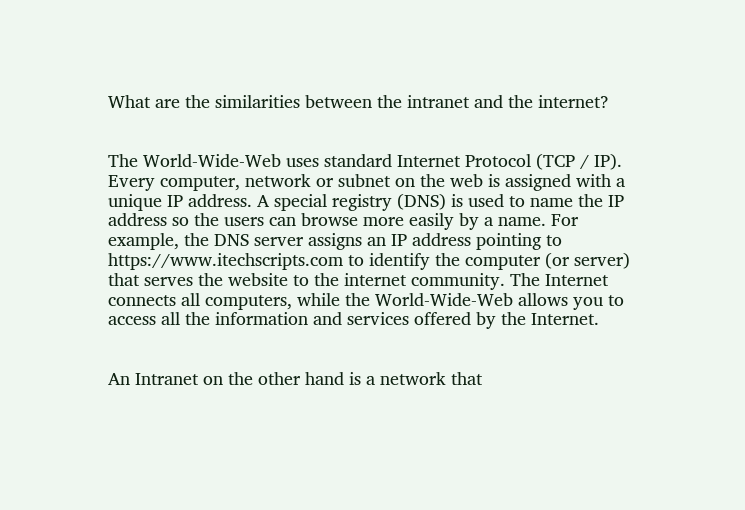What are the similarities between the intranet and the internet?


The World-Wide-Web uses standard Internet Protocol (TCP / IP). Every computer, network or subnet on the web is assigned with a unique IP address. A special registry (DNS) is used to name the IP address so the users can browse more easily by a name. For example, the DNS server assigns an IP address pointing to https://www.itechscripts.com to identify the computer (or server) that serves the website to the internet community. The Internet connects all computers, while the World-Wide-Web allows you to access all the information and services offered by the Internet.


An Intranet on the other hand is a network that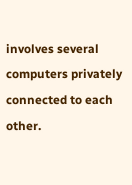involves several computers privately connected to each other.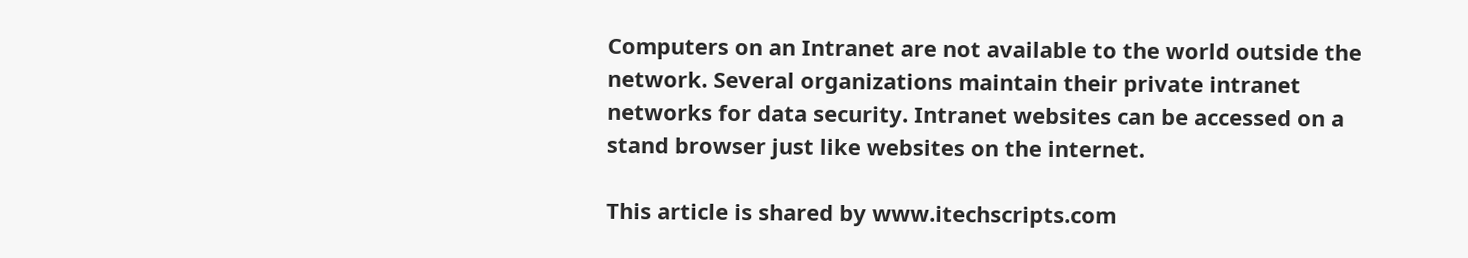Computers on an Intranet are not available to the world outside the network. Several organizations maintain their private intranet networks for data security. Intranet websites can be accessed on a stand browser just like websites on the internet.

This article is shared by www.itechscripts.com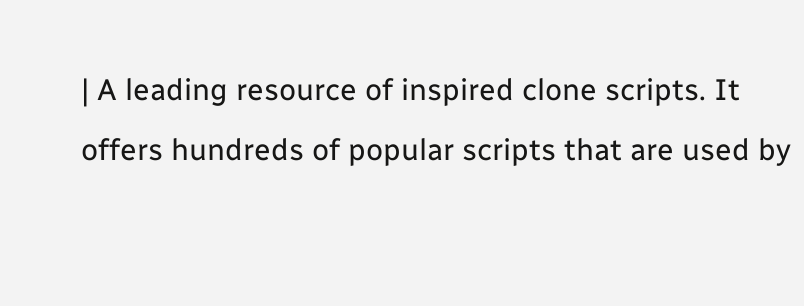| A leading resource of inspired clone scripts. It offers hundreds of popular scripts that are used by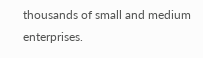thousands of small and medium enterprises.